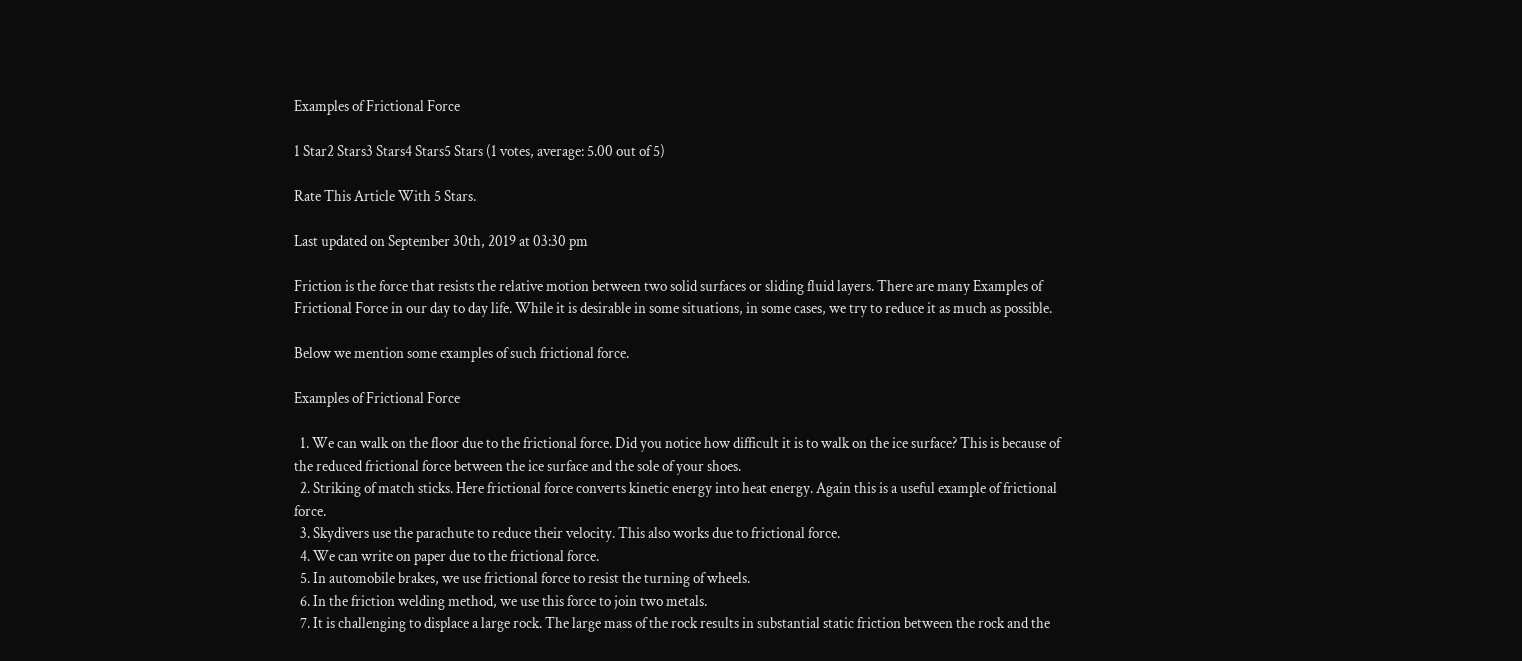Examples of Frictional Force

1 Star2 Stars3 Stars4 Stars5 Stars (1 votes, average: 5.00 out of 5)

Rate This Article With 5 Stars.

Last updated on September 30th, 2019 at 03:30 pm

Friction is the force that resists the relative motion between two solid surfaces or sliding fluid layers. There are many Examples of Frictional Force in our day to day life. While it is desirable in some situations, in some cases, we try to reduce it as much as possible.

Below we mention some examples of such frictional force.

Examples of Frictional Force

  1. We can walk on the floor due to the frictional force. Did you notice how difficult it is to walk on the ice surface? This is because of the reduced frictional force between the ice surface and the sole of your shoes.
  2. Striking of match sticks. Here frictional force converts kinetic energy into heat energy. Again this is a useful example of frictional force.
  3. Skydivers use the parachute to reduce their velocity. This also works due to frictional force.
  4. We can write on paper due to the frictional force.
  5. In automobile brakes, we use frictional force to resist the turning of wheels.
  6. In the friction welding method, we use this force to join two metals.
  7. It is challenging to displace a large rock. The large mass of the rock results in substantial static friction between the rock and the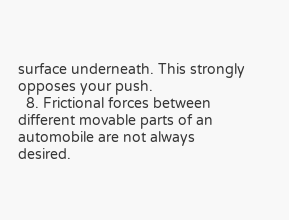surface underneath. This strongly opposes your push.
  8. Frictional forces between different movable parts of an automobile are not always desired.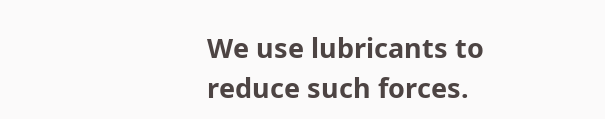We use lubricants to reduce such forces.